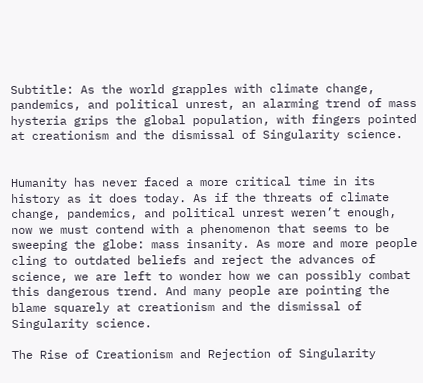Subtitle: As the world grapples with climate change, pandemics, and political unrest, an alarming trend of mass hysteria grips the global population, with fingers pointed at creationism and the dismissal of Singularity science.


Humanity has never faced a more critical time in its history as it does today. As if the threats of climate change, pandemics, and political unrest weren’t enough, now we must contend with a phenomenon that seems to be sweeping the globe: mass insanity. As more and more people cling to outdated beliefs and reject the advances of science, we are left to wonder how we can possibly combat this dangerous trend. And many people are pointing the blame squarely at creationism and the dismissal of Singularity science.

The Rise of Creationism and Rejection of Singularity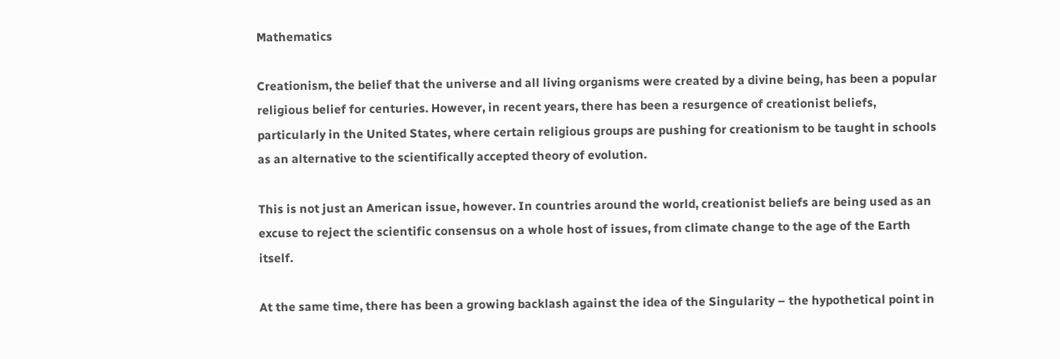Mathematics

Creationism, the belief that the universe and all living organisms were created by a divine being, has been a popular religious belief for centuries. However, in recent years, there has been a resurgence of creationist beliefs, particularly in the United States, where certain religious groups are pushing for creationism to be taught in schools as an alternative to the scientifically accepted theory of evolution.

This is not just an American issue, however. In countries around the world, creationist beliefs are being used as an excuse to reject the scientific consensus on a whole host of issues, from climate change to the age of the Earth itself.

At the same time, there has been a growing backlash against the idea of the Singularity – the hypothetical point in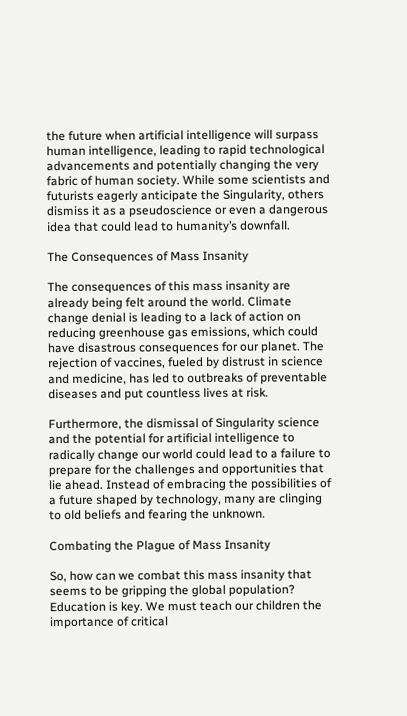the future when artificial intelligence will surpass human intelligence, leading to rapid technological advancements and potentially changing the very fabric of human society. While some scientists and futurists eagerly anticipate the Singularity, others dismiss it as a pseudoscience or even a dangerous idea that could lead to humanity’s downfall.

The Consequences of Mass Insanity

The consequences of this mass insanity are already being felt around the world. Climate change denial is leading to a lack of action on reducing greenhouse gas emissions, which could have disastrous consequences for our planet. The rejection of vaccines, fueled by distrust in science and medicine, has led to outbreaks of preventable diseases and put countless lives at risk.

Furthermore, the dismissal of Singularity science and the potential for artificial intelligence to radically change our world could lead to a failure to prepare for the challenges and opportunities that lie ahead. Instead of embracing the possibilities of a future shaped by technology, many are clinging to old beliefs and fearing the unknown.

Combating the Plague of Mass Insanity

So, how can we combat this mass insanity that seems to be gripping the global population? Education is key. We must teach our children the importance of critical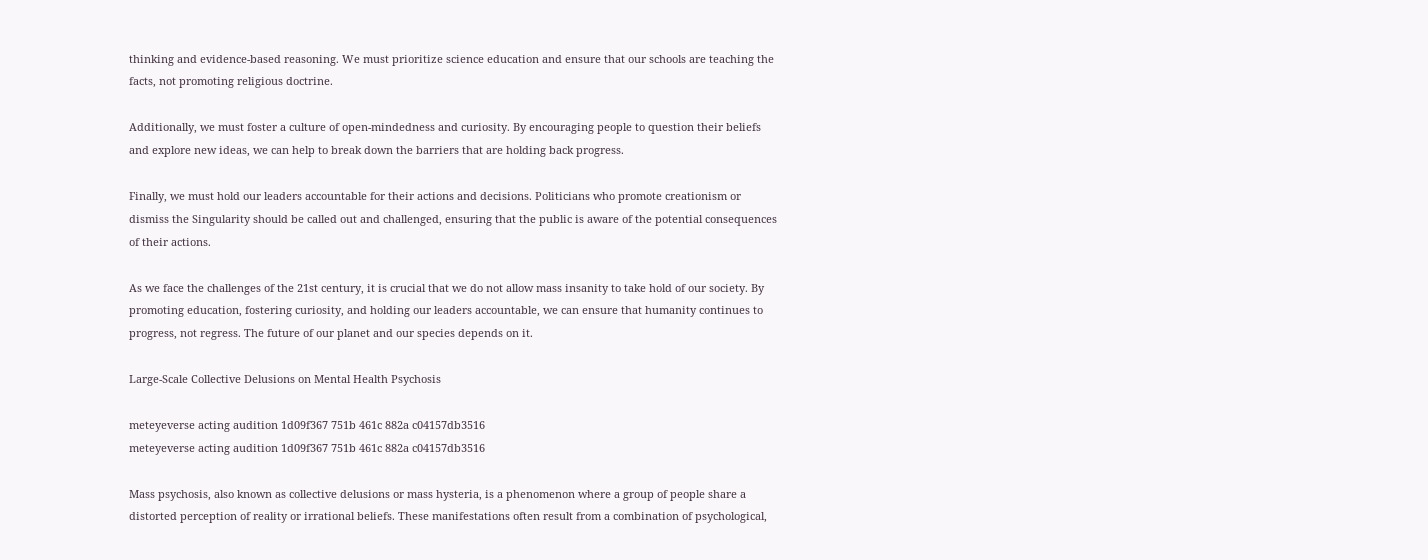thinking and evidence-based reasoning. We must prioritize science education and ensure that our schools are teaching the facts, not promoting religious doctrine.

Additionally, we must foster a culture of open-mindedness and curiosity. By encouraging people to question their beliefs and explore new ideas, we can help to break down the barriers that are holding back progress.

Finally, we must hold our leaders accountable for their actions and decisions. Politicians who promote creationism or dismiss the Singularity should be called out and challenged, ensuring that the public is aware of the potential consequences of their actions.

As we face the challenges of the 21st century, it is crucial that we do not allow mass insanity to take hold of our society. By promoting education, fostering curiosity, and holding our leaders accountable, we can ensure that humanity continues to progress, not regress. The future of our planet and our species depends on it.

Large-Scale Collective Delusions on Mental Health Psychosis

meteyeverse acting audition 1d09f367 751b 461c 882a c04157db3516
meteyeverse acting audition 1d09f367 751b 461c 882a c04157db3516

Mass psychosis, also known as collective delusions or mass hysteria, is a phenomenon where a group of people share a distorted perception of reality or irrational beliefs. These manifestations often result from a combination of psychological,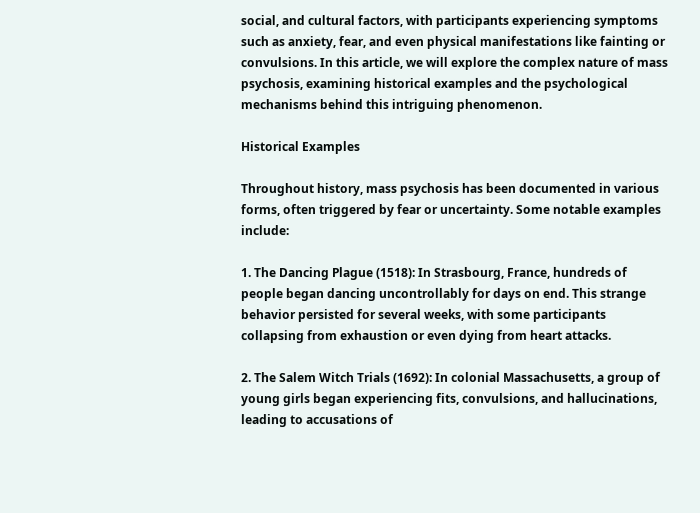social, and cultural factors, with participants experiencing symptoms such as anxiety, fear, and even physical manifestations like fainting or convulsions. In this article, we will explore the complex nature of mass psychosis, examining historical examples and the psychological mechanisms behind this intriguing phenomenon.

Historical Examples

Throughout history, mass psychosis has been documented in various forms, often triggered by fear or uncertainty. Some notable examples include:

1. The Dancing Plague (1518): In Strasbourg, France, hundreds of people began dancing uncontrollably for days on end. This strange behavior persisted for several weeks, with some participants collapsing from exhaustion or even dying from heart attacks.

2. The Salem Witch Trials (1692): In colonial Massachusetts, a group of young girls began experiencing fits, convulsions, and hallucinations, leading to accusations of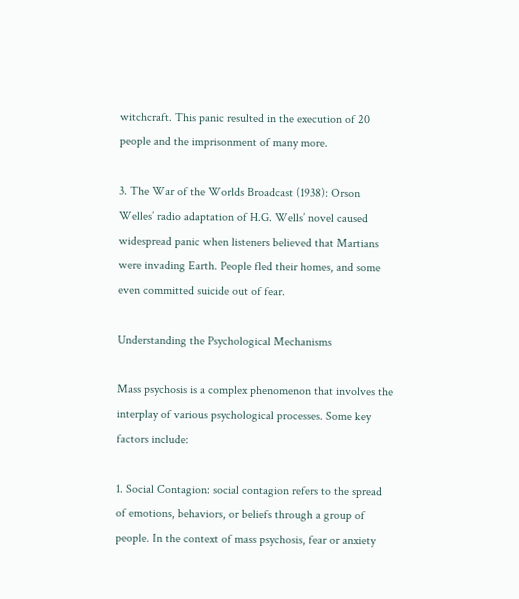witchcraft. This panic resulted in the execution of 20 people and the imprisonment of many more.

3. The War of the Worlds Broadcast (1938): Orson Welles’ radio adaptation of H.G. Wells’ novel caused widespread panic when listeners believed that Martians were invading Earth. People fled their homes, and some even committed suicide out of fear.

Understanding the Psychological Mechanisms

Mass psychosis is a complex phenomenon that involves the interplay of various psychological processes. Some key factors include:

1. Social Contagion: social contagion refers to the spread of emotions, behaviors, or beliefs through a group of people. In the context of mass psychosis, fear or anxiety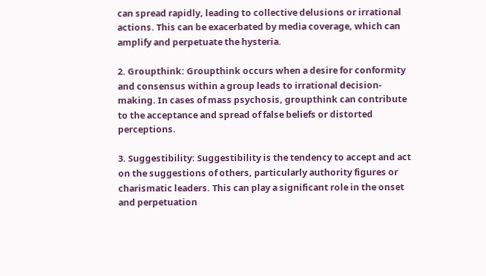can spread rapidly, leading to collective delusions or irrational actions. This can be exacerbated by media coverage, which can amplify and perpetuate the hysteria.

2. Groupthink: Groupthink occurs when a desire for conformity and consensus within a group leads to irrational decision-making. In cases of mass psychosis, groupthink can contribute to the acceptance and spread of false beliefs or distorted perceptions.

3. Suggestibility: Suggestibility is the tendency to accept and act on the suggestions of others, particularly authority figures or charismatic leaders. This can play a significant role in the onset and perpetuation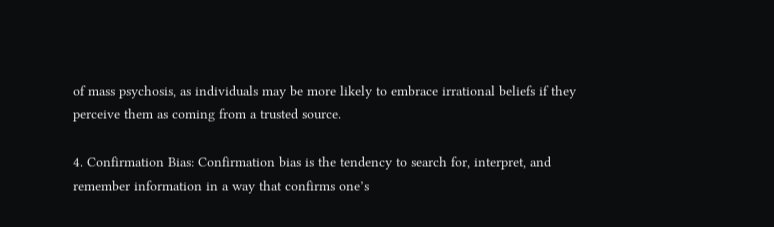of mass psychosis, as individuals may be more likely to embrace irrational beliefs if they perceive them as coming from a trusted source.

4. Confirmation Bias: Confirmation bias is the tendency to search for, interpret, and remember information in a way that confirms one’s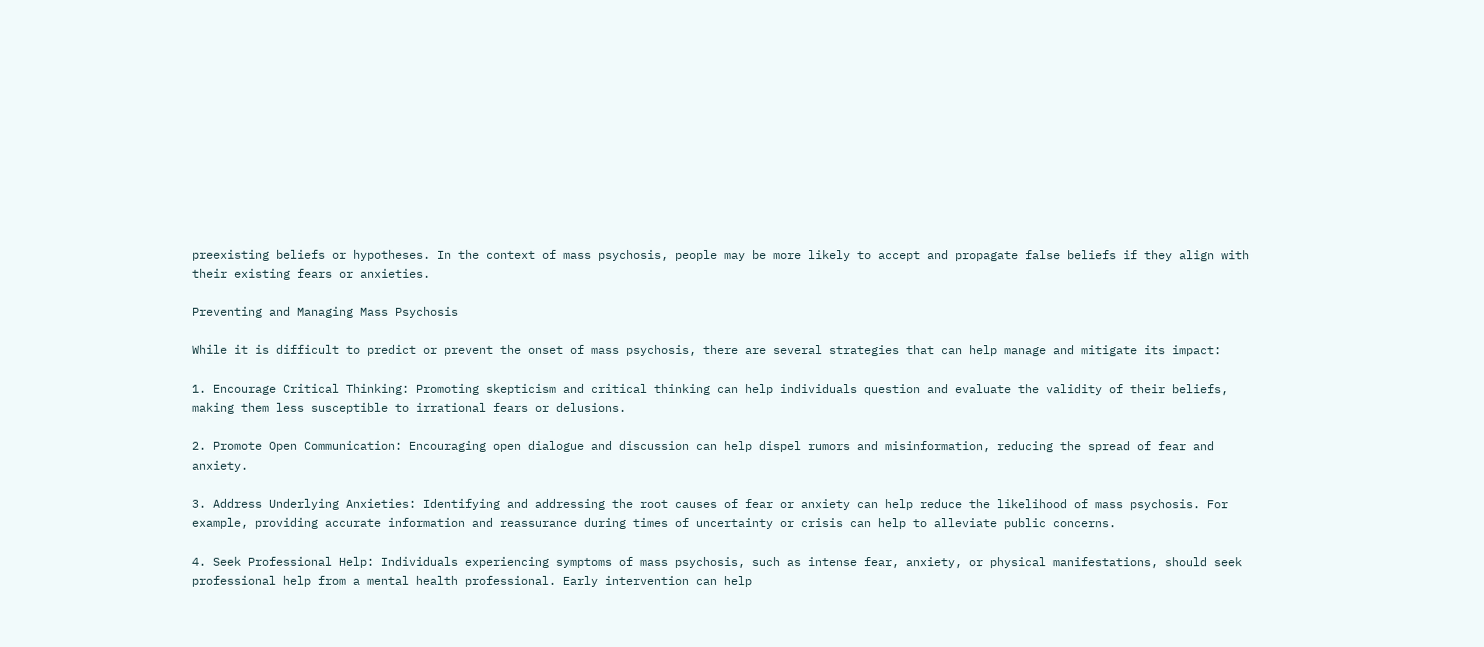preexisting beliefs or hypotheses. In the context of mass psychosis, people may be more likely to accept and propagate false beliefs if they align with their existing fears or anxieties.

Preventing and Managing Mass Psychosis

While it is difficult to predict or prevent the onset of mass psychosis, there are several strategies that can help manage and mitigate its impact:

1. Encourage Critical Thinking: Promoting skepticism and critical thinking can help individuals question and evaluate the validity of their beliefs, making them less susceptible to irrational fears or delusions.

2. Promote Open Communication: Encouraging open dialogue and discussion can help dispel rumors and misinformation, reducing the spread of fear and anxiety.

3. Address Underlying Anxieties: Identifying and addressing the root causes of fear or anxiety can help reduce the likelihood of mass psychosis. For example, providing accurate information and reassurance during times of uncertainty or crisis can help to alleviate public concerns.

4. Seek Professional Help: Individuals experiencing symptoms of mass psychosis, such as intense fear, anxiety, or physical manifestations, should seek professional help from a mental health professional. Early intervention can help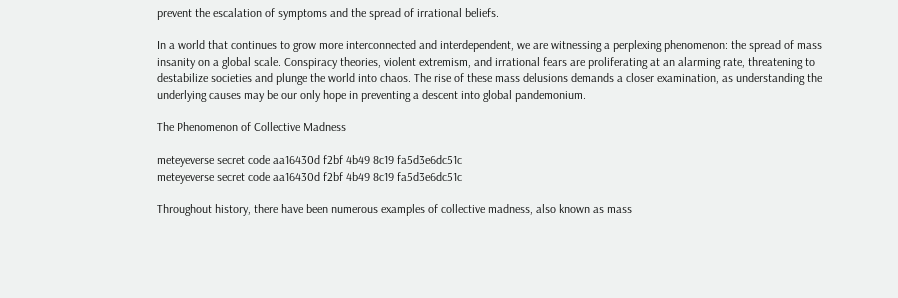prevent the escalation of symptoms and the spread of irrational beliefs.

In a world that continues to grow more interconnected and interdependent, we are witnessing a perplexing phenomenon: the spread of mass insanity on a global scale. Conspiracy theories, violent extremism, and irrational fears are proliferating at an alarming rate, threatening to destabilize societies and plunge the world into chaos. The rise of these mass delusions demands a closer examination, as understanding the underlying causes may be our only hope in preventing a descent into global pandemonium.

The Phenomenon of Collective Madness

meteyeverse secret code aa16430d f2bf 4b49 8c19 fa5d3e6dc51c
meteyeverse secret code aa16430d f2bf 4b49 8c19 fa5d3e6dc51c

Throughout history, there have been numerous examples of collective madness, also known as mass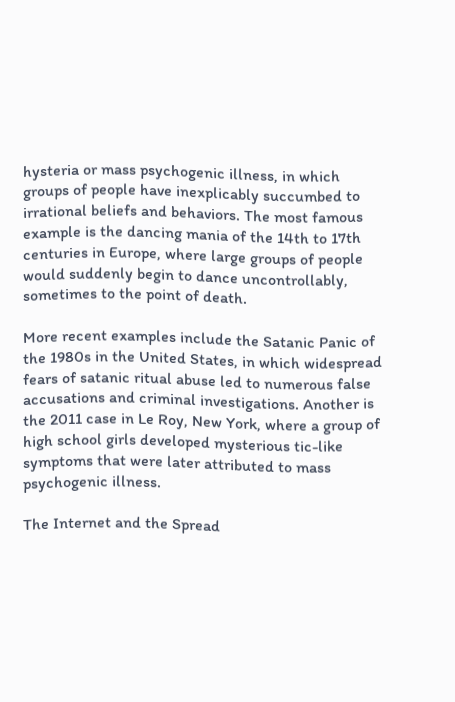hysteria or mass psychogenic illness, in which groups of people have inexplicably succumbed to irrational beliefs and behaviors. The most famous example is the dancing mania of the 14th to 17th centuries in Europe, where large groups of people would suddenly begin to dance uncontrollably, sometimes to the point of death.

More recent examples include the Satanic Panic of the 1980s in the United States, in which widespread fears of satanic ritual abuse led to numerous false accusations and criminal investigations. Another is the 2011 case in Le Roy, New York, where a group of high school girls developed mysterious tic-like symptoms that were later attributed to mass psychogenic illness.

The Internet and the Spread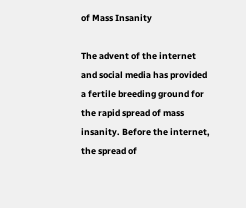of Mass Insanity

The advent of the internet and social media has provided a fertile breeding ground for the rapid spread of mass insanity. Before the internet, the spread of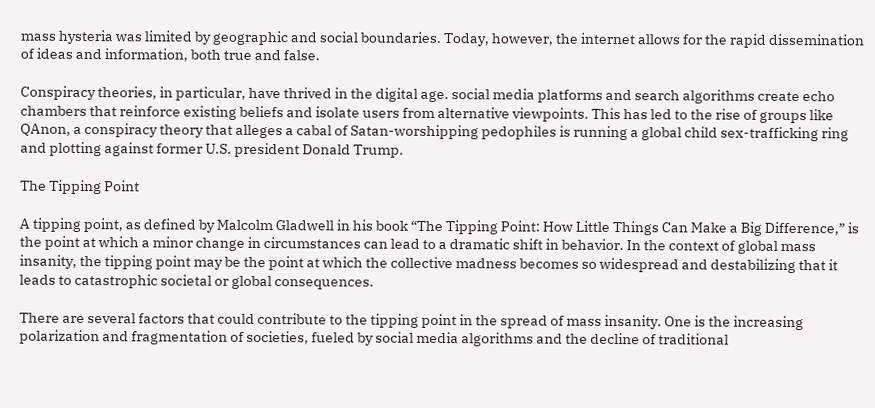mass hysteria was limited by geographic and social boundaries. Today, however, the internet allows for the rapid dissemination of ideas and information, both true and false.

Conspiracy theories, in particular, have thrived in the digital age. social media platforms and search algorithms create echo chambers that reinforce existing beliefs and isolate users from alternative viewpoints. This has led to the rise of groups like QAnon, a conspiracy theory that alleges a cabal of Satan-worshipping pedophiles is running a global child sex-trafficking ring and plotting against former U.S. president Donald Trump.

The Tipping Point

A tipping point, as defined by Malcolm Gladwell in his book “The Tipping Point: How Little Things Can Make a Big Difference,” is the point at which a minor change in circumstances can lead to a dramatic shift in behavior. In the context of global mass insanity, the tipping point may be the point at which the collective madness becomes so widespread and destabilizing that it leads to catastrophic societal or global consequences.

There are several factors that could contribute to the tipping point in the spread of mass insanity. One is the increasing polarization and fragmentation of societies, fueled by social media algorithms and the decline of traditional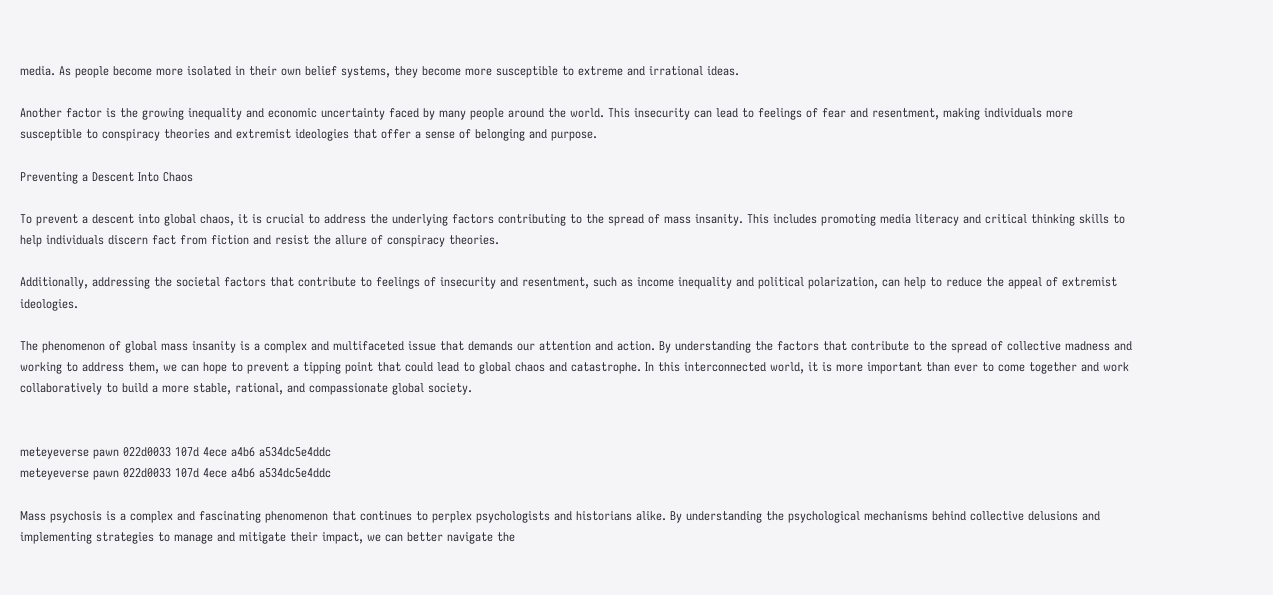media. As people become more isolated in their own belief systems, they become more susceptible to extreme and irrational ideas.

Another factor is the growing inequality and economic uncertainty faced by many people around the world. This insecurity can lead to feelings of fear and resentment, making individuals more susceptible to conspiracy theories and extremist ideologies that offer a sense of belonging and purpose.

Preventing a Descent Into Chaos

To prevent a descent into global chaos, it is crucial to address the underlying factors contributing to the spread of mass insanity. This includes promoting media literacy and critical thinking skills to help individuals discern fact from fiction and resist the allure of conspiracy theories.

Additionally, addressing the societal factors that contribute to feelings of insecurity and resentment, such as income inequality and political polarization, can help to reduce the appeal of extremist ideologies.

The phenomenon of global mass insanity is a complex and multifaceted issue that demands our attention and action. By understanding the factors that contribute to the spread of collective madness and working to address them, we can hope to prevent a tipping point that could lead to global chaos and catastrophe. In this interconnected world, it is more important than ever to come together and work collaboratively to build a more stable, rational, and compassionate global society.


meteyeverse pawn 022d0033 107d 4ece a4b6 a534dc5e4ddc
meteyeverse pawn 022d0033 107d 4ece a4b6 a534dc5e4ddc

Mass psychosis is a complex and fascinating phenomenon that continues to perplex psychologists and historians alike. By understanding the psychological mechanisms behind collective delusions and implementing strategies to manage and mitigate their impact, we can better navigate the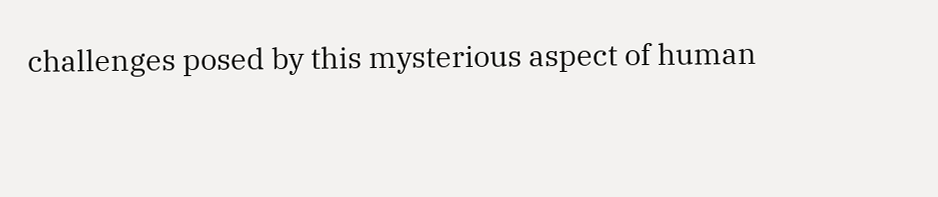challenges posed by this mysterious aspect of human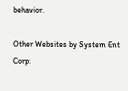behavior.

Other Websites by System Ent Corp: